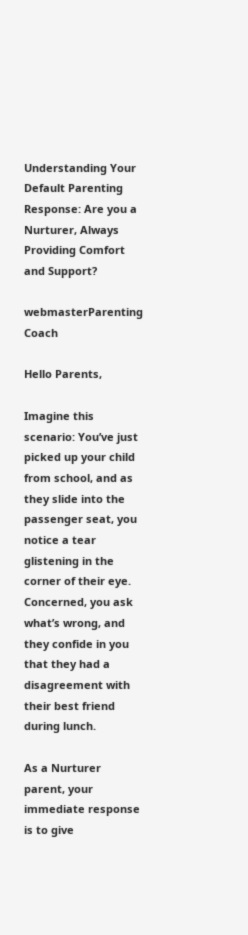Understanding Your Default Parenting Response: Are you a Nurturer, Always Providing Comfort and Support?

webmasterParenting Coach

Hello Parents,

Imagine this scenario: You’ve just picked up your child from school, and as they slide into the passenger seat, you notice a tear glistening in the corner of their eye. Concerned, you ask what’s wrong, and they confide in you that they had a disagreement with their best friend during lunch.

As a Nurturer parent, your immediate response is to give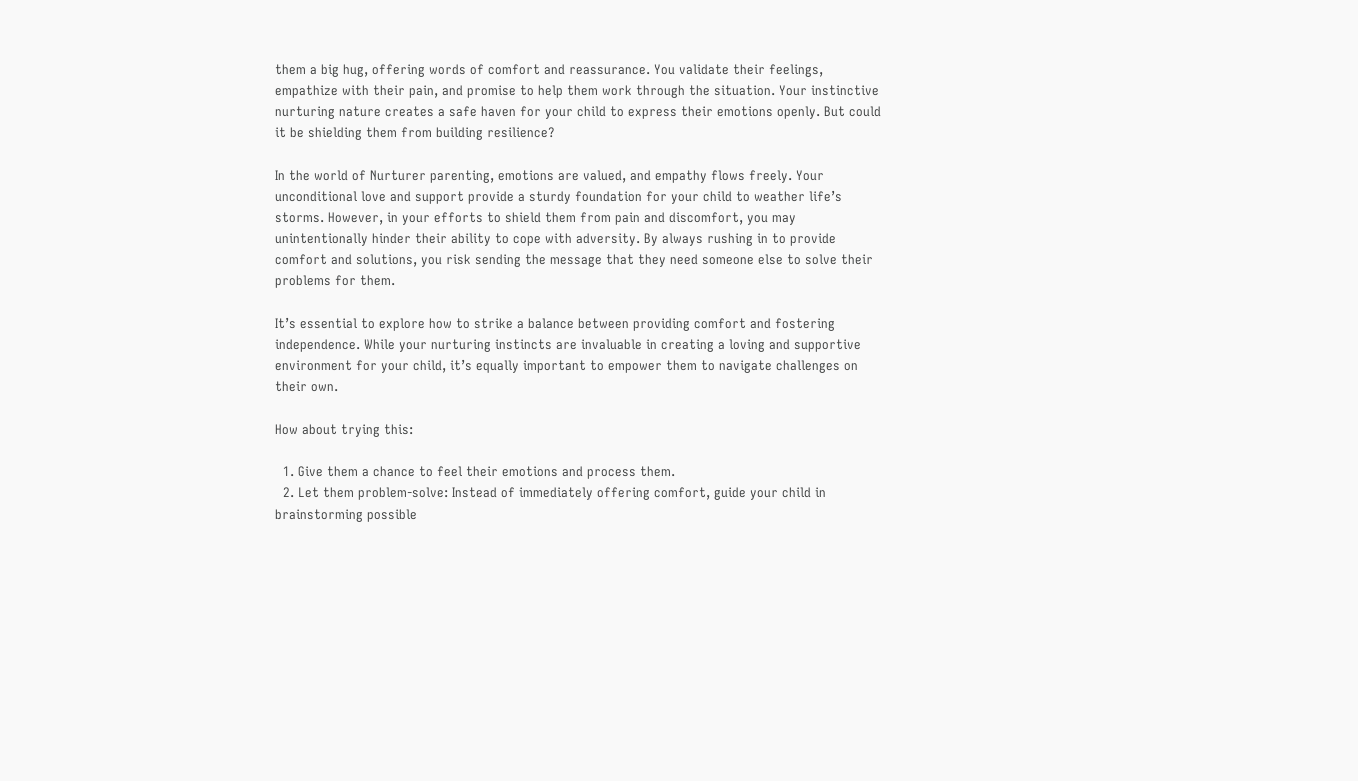them a big hug, offering words of comfort and reassurance. You validate their feelings, empathize with their pain, and promise to help them work through the situation. Your instinctive nurturing nature creates a safe haven for your child to express their emotions openly. But could it be shielding them from building resilience?

In the world of Nurturer parenting, emotions are valued, and empathy flows freely. Your unconditional love and support provide a sturdy foundation for your child to weather life’s storms. However, in your efforts to shield them from pain and discomfort, you may unintentionally hinder their ability to cope with adversity. By always rushing in to provide comfort and solutions, you risk sending the message that they need someone else to solve their problems for them.

It’s essential to explore how to strike a balance between providing comfort and fostering independence. While your nurturing instincts are invaluable in creating a loving and supportive environment for your child, it’s equally important to empower them to navigate challenges on their own.

How about trying this:

  1. Give them a chance to feel their emotions and process them.
  2. Let them problem-solve: Instead of immediately offering comfort, guide your child in brainstorming possible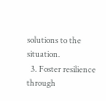solutions to the situation.
  3. Foster resilience through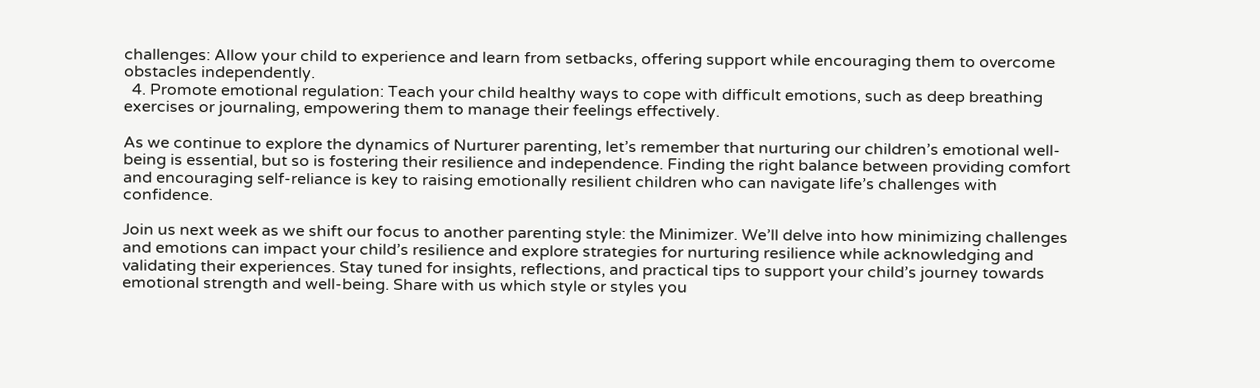challenges: Allow your child to experience and learn from setbacks, offering support while encouraging them to overcome obstacles independently.
  4. Promote emotional regulation: Teach your child healthy ways to cope with difficult emotions, such as deep breathing exercises or journaling, empowering them to manage their feelings effectively.

As we continue to explore the dynamics of Nurturer parenting, let’s remember that nurturing our children’s emotional well-being is essential, but so is fostering their resilience and independence. Finding the right balance between providing comfort and encouraging self-reliance is key to raising emotionally resilient children who can navigate life’s challenges with confidence.

Join us next week as we shift our focus to another parenting style: the Minimizer. We’ll delve into how minimizing challenges and emotions can impact your child’s resilience and explore strategies for nurturing resilience while acknowledging and validating their experiences. Stay tuned for insights, reflections, and practical tips to support your child’s journey towards emotional strength and well-being. Share with us which style or styles you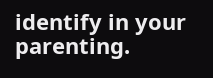identify in your parenting.